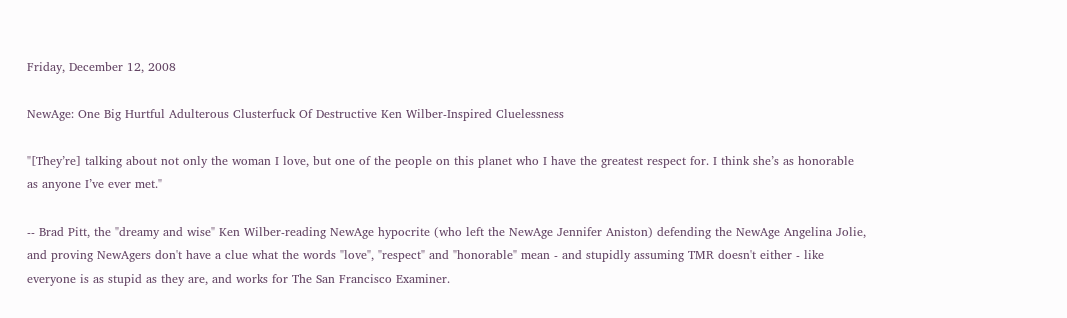Friday, December 12, 2008

NewAge: One Big Hurtful Adulterous Clusterfuck Of Destructive Ken Wilber-Inspired Cluelessness

"[They’re] talking about not only the woman I love, but one of the people on this planet who I have the greatest respect for. I think she’s as honorable as anyone I’ve ever met."

-- Brad Pitt, the "dreamy and wise" Ken Wilber-reading NewAge hypocrite (who left the NewAge Jennifer Aniston) defending the NewAge Angelina Jolie, and proving NewAgers don't have a clue what the words "love", "respect" and "honorable" mean - and stupidly assuming TMR doesn't either - like everyone is as stupid as they are, and works for The San Francisco Examiner.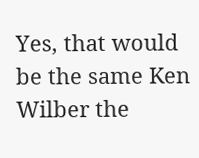Yes, that would be the same Ken Wilber the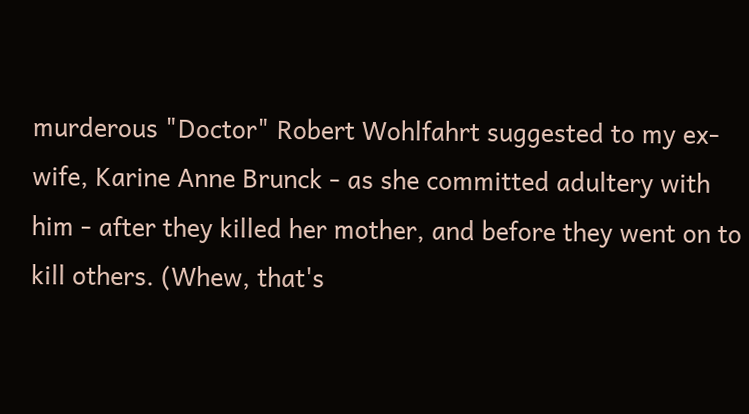murderous "Doctor" Robert Wohlfahrt suggested to my ex-wife, Karine Anne Brunck - as she committed adultery with him - after they killed her mother, and before they went on to kill others. (Whew, that's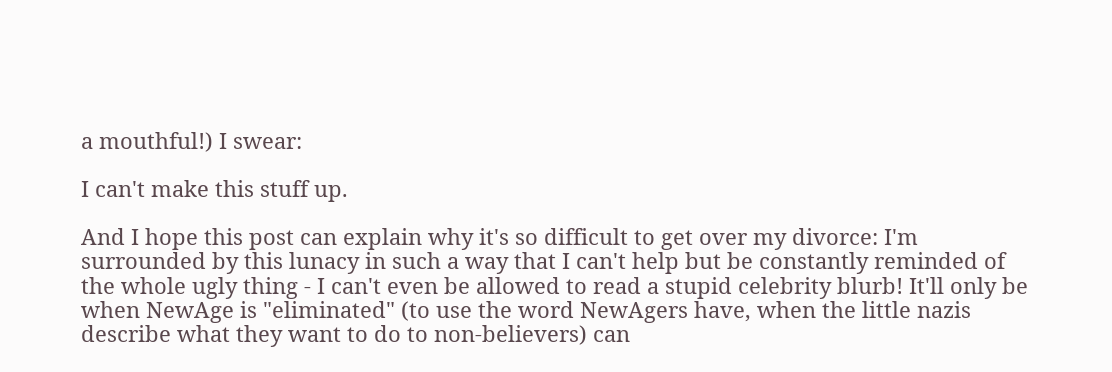a mouthful!) I swear:

I can't make this stuff up.

And I hope this post can explain why it's so difficult to get over my divorce: I'm surrounded by this lunacy in such a way that I can't help but be constantly reminded of the whole ugly thing - I can't even be allowed to read a stupid celebrity blurb! It'll only be when NewAge is "eliminated" (to use the word NewAgers have, when the little nazis describe what they want to do to non-believers) can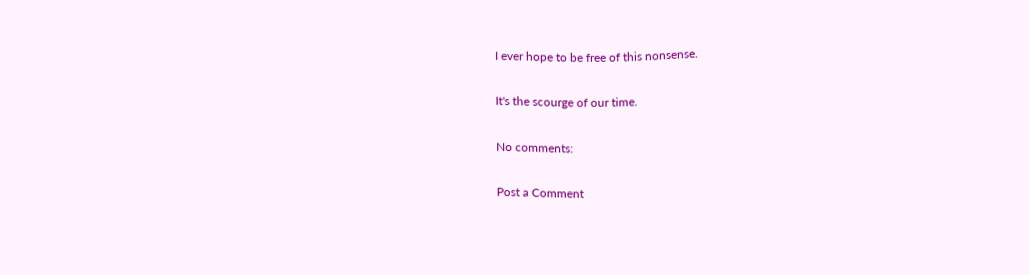I ever hope to be free of this nonsense.

It's the scourge of our time.

No comments:

Post a Comment